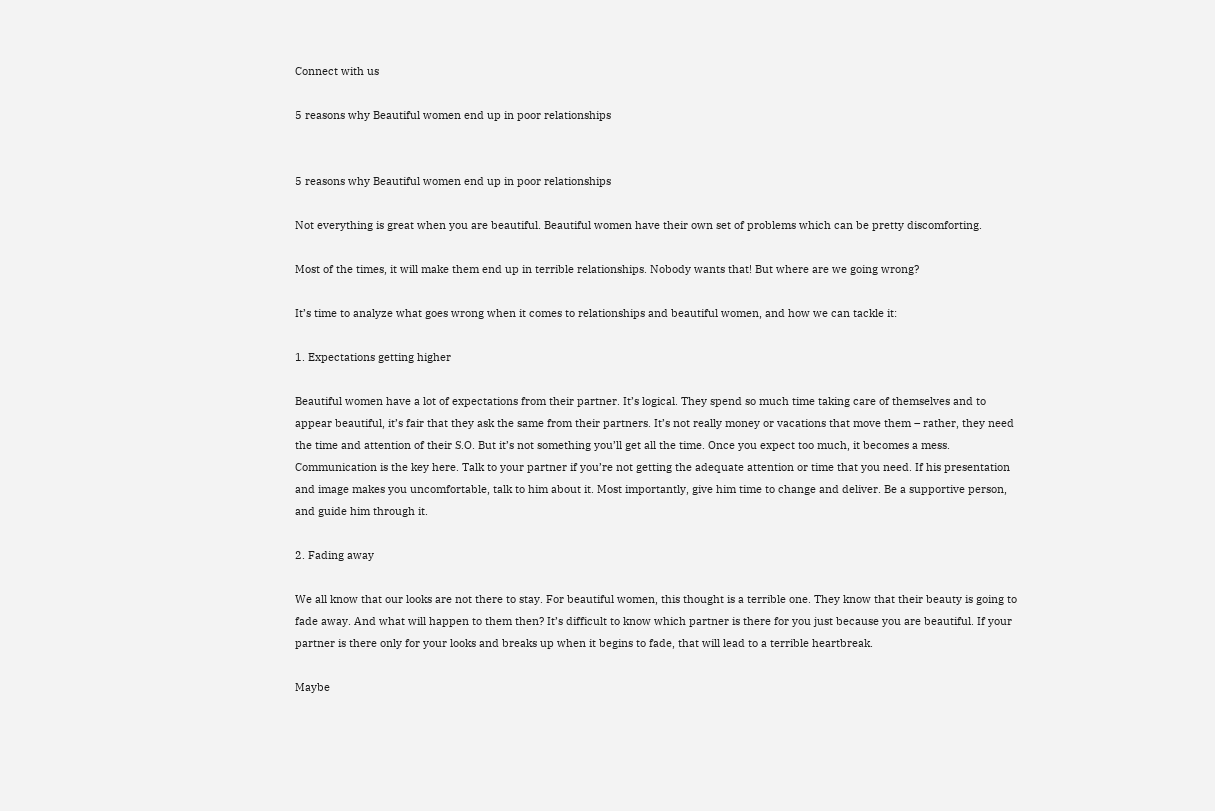Connect with us

5 reasons why Beautiful women end up in poor relationships


5 reasons why Beautiful women end up in poor relationships

Not everything is great when you are beautiful. Beautiful women have their own set of problems which can be pretty discomforting.

Most of the times, it will make them end up in terrible relationships. Nobody wants that! But where are we going wrong?

It’s time to analyze what goes wrong when it comes to relationships and beautiful women, and how we can tackle it:

1. Expectations getting higher

Beautiful women have a lot of expectations from their partner. It’s logical. They spend so much time taking care of themselves and to appear beautiful, it’s fair that they ask the same from their partners. It’s not really money or vacations that move them – rather, they need the time and attention of their S.O. But it’s not something you’ll get all the time. Once you expect too much, it becomes a mess. Communication is the key here. Talk to your partner if you’re not getting the adequate attention or time that you need. If his presentation and image makes you uncomfortable, talk to him about it. Most importantly, give him time to change and deliver. Be a supportive person, and guide him through it.

2. Fading away

We all know that our looks are not there to stay. For beautiful women, this thought is a terrible one. They know that their beauty is going to fade away. And what will happen to them then? It’s difficult to know which partner is there for you just because you are beautiful. If your partner is there only for your looks and breaks up when it begins to fade, that will lead to a terrible heartbreak.

Maybe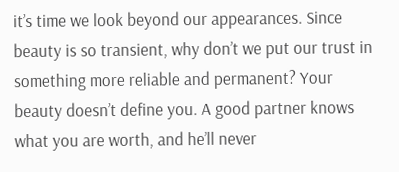it’s time we look beyond our appearances. Since beauty is so transient, why don’t we put our trust in something more reliable and permanent? Your beauty doesn’t define you. A good partner knows what you are worth, and he’ll never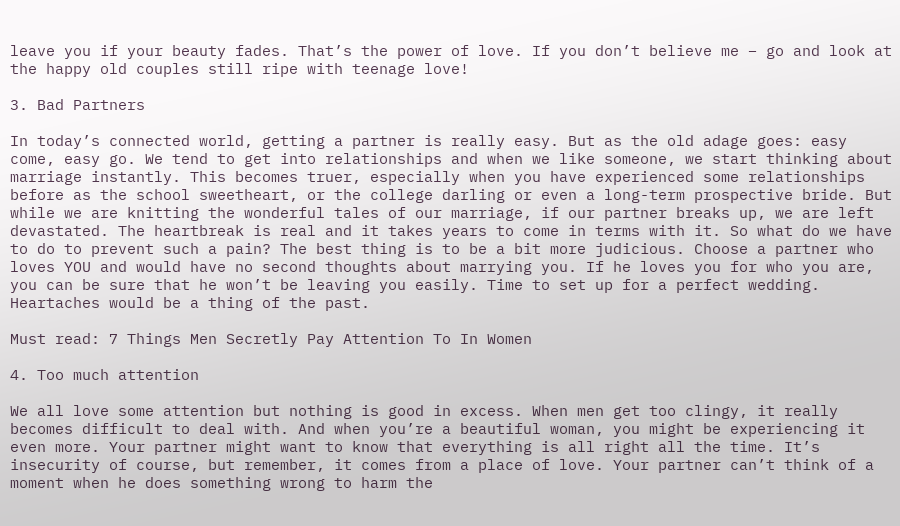leave you if your beauty fades. That’s the power of love. If you don’t believe me – go and look at the happy old couples still ripe with teenage love!

3. Bad Partners

In today’s connected world, getting a partner is really easy. But as the old adage goes: easy come, easy go. We tend to get into relationships and when we like someone, we start thinking about marriage instantly. This becomes truer, especially when you have experienced some relationships before as the school sweetheart, or the college darling or even a long-term prospective bride. But while we are knitting the wonderful tales of our marriage, if our partner breaks up, we are left devastated. The heartbreak is real and it takes years to come in terms with it. So what do we have to do to prevent such a pain? The best thing is to be a bit more judicious. Choose a partner who loves YOU and would have no second thoughts about marrying you. If he loves you for who you are, you can be sure that he won’t be leaving you easily. Time to set up for a perfect wedding. Heartaches would be a thing of the past.

Must read: 7 Things Men Secretly Pay Attention To In Women

4. Too much attention

We all love some attention but nothing is good in excess. When men get too clingy, it really becomes difficult to deal with. And when you’re a beautiful woman, you might be experiencing it even more. Your partner might want to know that everything is all right all the time. It’s insecurity of course, but remember, it comes from a place of love. Your partner can’t think of a moment when he does something wrong to harm the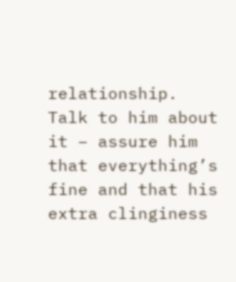relationship. Talk to him about it – assure him that everything’s fine and that his extra clinginess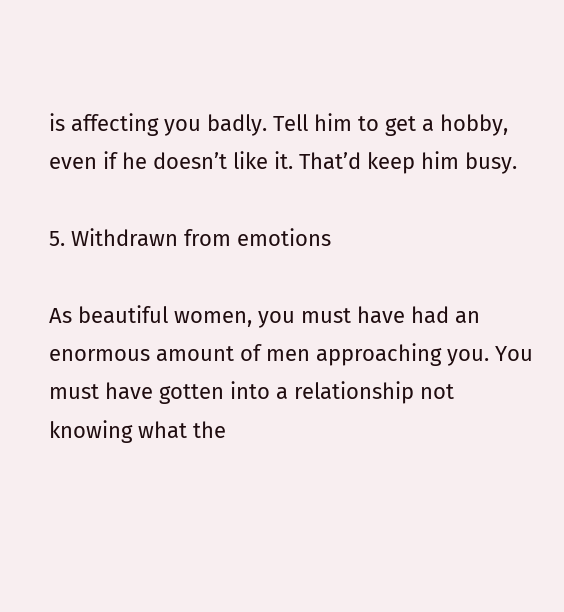is affecting you badly. Tell him to get a hobby, even if he doesn’t like it. That’d keep him busy.

5. Withdrawn from emotions

As beautiful women, you must have had an enormous amount of men approaching you. You must have gotten into a relationship not knowing what the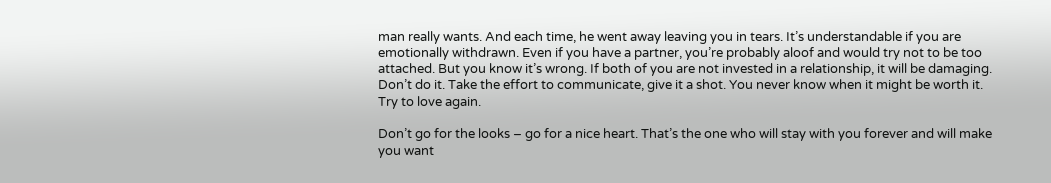man really wants. And each time, he went away leaving you in tears. It’s understandable if you are emotionally withdrawn. Even if you have a partner, you’re probably aloof and would try not to be too attached. But you know it’s wrong. If both of you are not invested in a relationship, it will be damaging. Don’t do it. Take the effort to communicate, give it a shot. You never know when it might be worth it. Try to love again.

Don’t go for the looks – go for a nice heart. That’s the one who will stay with you forever and will make you want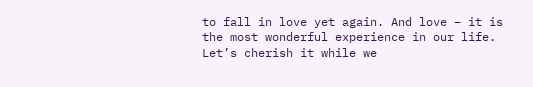to fall in love yet again. And love – it is the most wonderful experience in our life. Let’s cherish it while we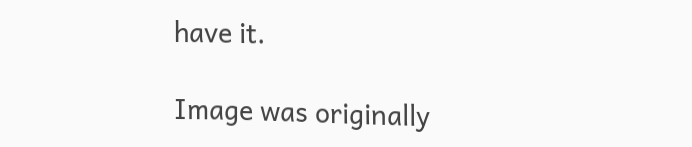have it.

Image was originally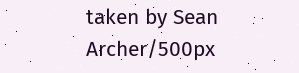taken by Sean Archer/500px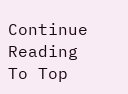Continue Reading
To Top